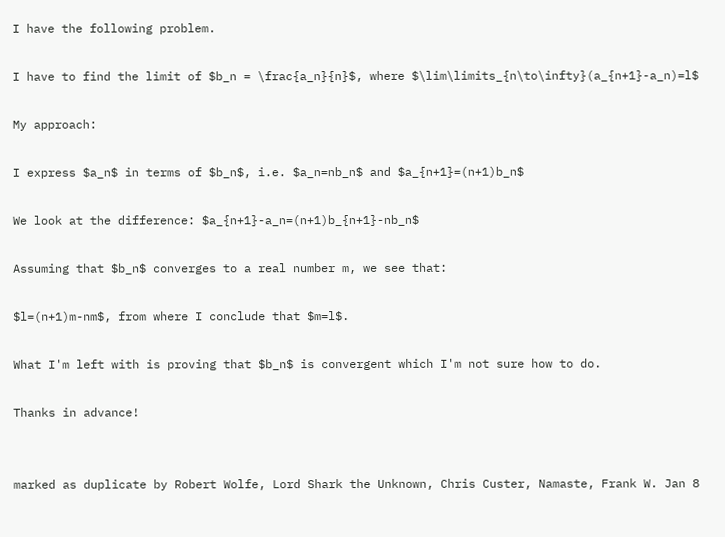I have the following problem.

I have to find the limit of $b_n = \frac{a_n}{n}$, where $\lim\limits_{n\to\infty}(a_{n+1}-a_n)=l$

My approach:

I express $a_n$ in terms of $b_n$, i.e. $a_n=nb_n$ and $a_{n+1}=(n+1)b_n$

We look at the difference: $a_{n+1}-a_n=(n+1)b_{n+1}-nb_n$

Assuming that $b_n$ converges to a real number m, we see that:

$l=(n+1)m-nm$, from where I conclude that $m=l$.

What I'm left with is proving that $b_n$ is convergent which I'm not sure how to do.

Thanks in advance!


marked as duplicate by Robert Wolfe, Lord Shark the Unknown, Chris Custer, Namaste, Frank W. Jan 8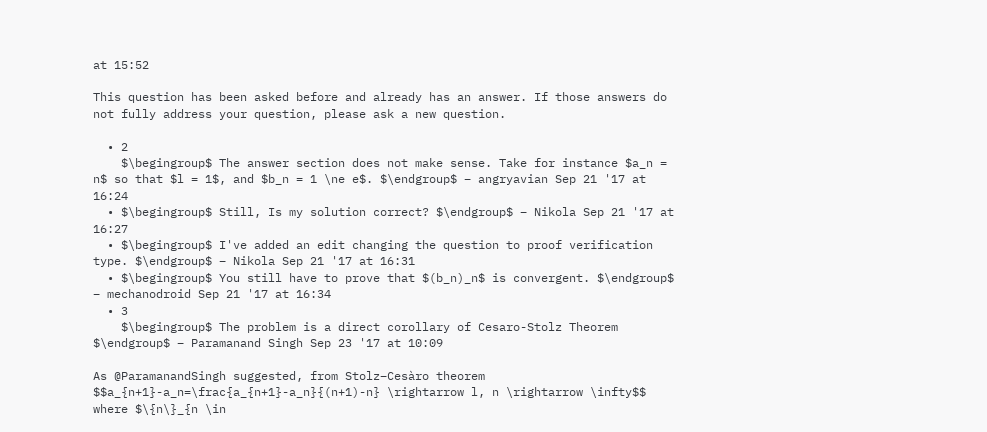at 15:52

This question has been asked before and already has an answer. If those answers do not fully address your question, please ask a new question.

  • 2
    $\begingroup$ The answer section does not make sense. Take for instance $a_n = n$ so that $l = 1$, and $b_n = 1 \ne e$. $\endgroup$ – angryavian Sep 21 '17 at 16:24
  • $\begingroup$ Still, Is my solution correct? $\endgroup$ – Nikola Sep 21 '17 at 16:27
  • $\begingroup$ I've added an edit changing the question to proof verification type. $\endgroup$ – Nikola Sep 21 '17 at 16:31
  • $\begingroup$ You still have to prove that $(b_n)_n$ is convergent. $\endgroup$ – mechanodroid Sep 21 '17 at 16:34
  • 3
    $\begingroup$ The problem is a direct corollary of Cesaro-Stolz Theorem $\endgroup$ – Paramanand Singh Sep 23 '17 at 10:09

As @ParamanandSingh suggested, from Stolz–Cesàro theorem $$a_{n+1}-a_n=\frac{a_{n+1}-a_n}{(n+1)-n} \rightarrow l, n \rightarrow \infty$$ where $\{n\}_{n \in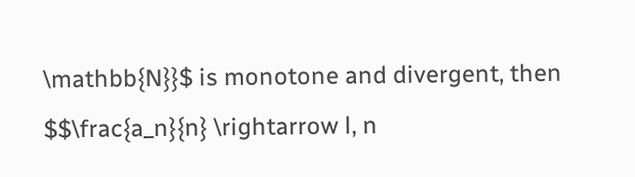\mathbb{N}}$ is monotone and divergent, then $$\frac{a_n}{n} \rightarrow l, n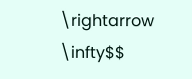\rightarrow \infty$$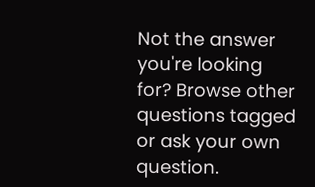Not the answer you're looking for? Browse other questions tagged or ask your own question.